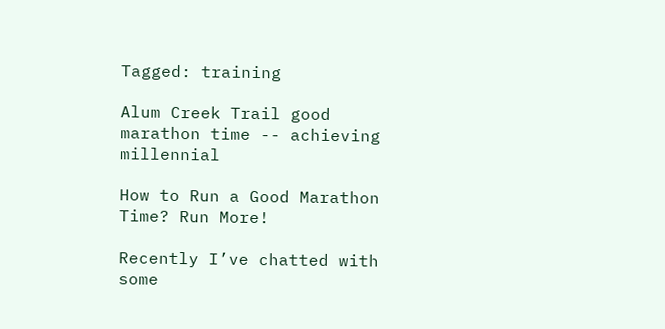Tagged: training

Alum Creek Trail good marathon time -- achieving millennial

How to Run a Good Marathon Time? Run More!

Recently I’ve chatted with some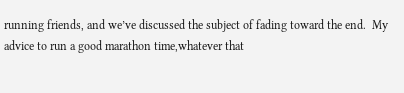running friends, and we’ve discussed the subject of fading toward the end.  My advice to run a good marathon time,whatever that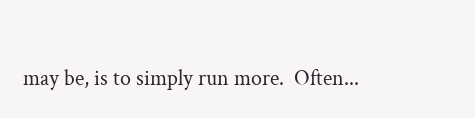may be, is to simply run more.  Often...